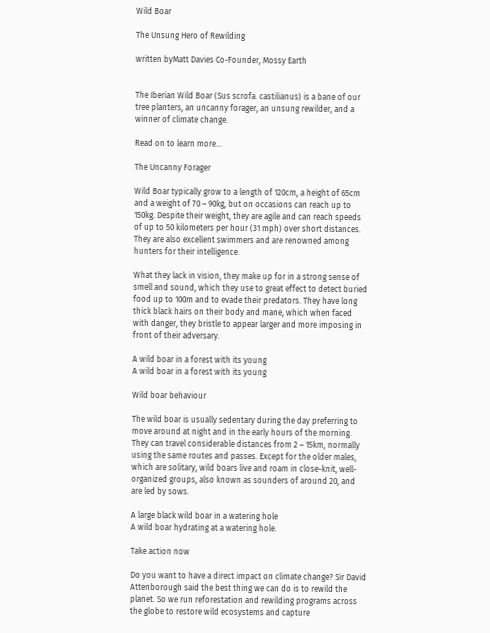Wild Boar

The Unsung Hero of Rewilding

written byMatt Davies Co-Founder, Mossy Earth


The Iberian Wild Boar (Sus scrofa. castilianus) is a bane of our tree planters, an uncanny forager, an unsung rewilder, and a winner of climate change.

Read on to learn more…

The Uncanny Forager

Wild Boar typically grow to a length of 120cm, a height of 65cm and a weight of 70 – 90kg, but on occasions can reach up to 150kg. Despite their weight, they are agile and can reach speeds of up to 50 kilometers per hour (31 mph) over short distances. They are also excellent swimmers and are renowned among hunters for their intelligence.

What they lack in vision, they make up for in a strong sense of smell and sound, which they use to great effect to detect buried food up to 100m and to evade their predators. They have long thick black hairs on their body and mane, which when faced with danger, they bristle to appear larger and more imposing in front of their adversary.

A wild boar in a forest with its young
A wild boar in a forest with its young

Wild boar behaviour

The wild boar is usually sedentary during the day preferring to move around at night and in the early hours of the morning. They can travel considerable distances from 2 – 15km, normally using the same routes and passes. Except for the older males, which are solitary, wild boars live and roam in close-knit, well-organized groups, also known as sounders of around 20, and are led by sows.

A large black wild boar in a watering hole
A wild boar hydrating at a watering hole.

Take action now

Do you want to have a direct impact on climate change? Sir David Attenborough said the best thing we can do is to rewild the planet. So we run reforestation and rewilding programs across the globe to restore wild ecosystems and capture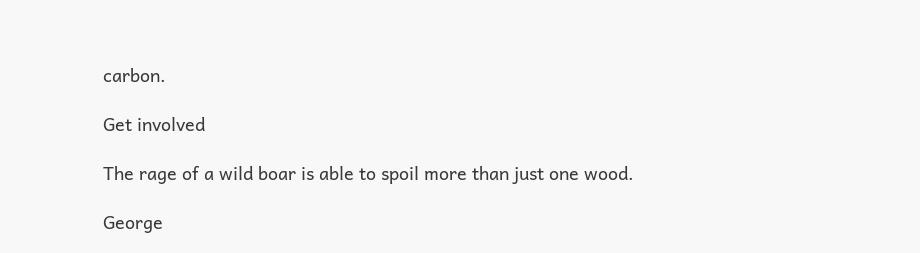carbon.

Get involved

The rage of a wild boar is able to spoil more than just one wood.

George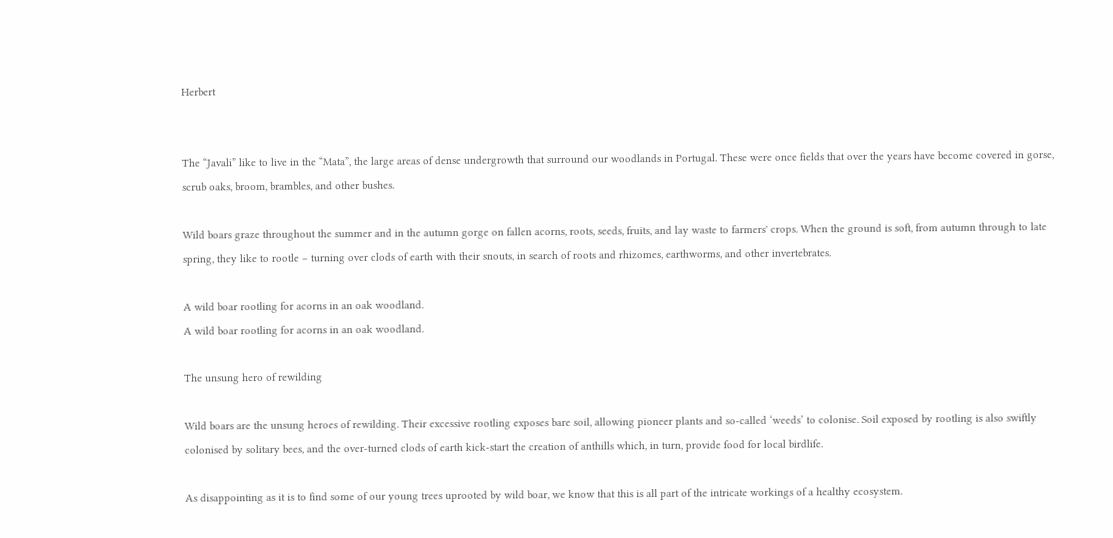Herbert


The “Javali” like to live in the “Mata”, the large areas of dense undergrowth that surround our woodlands in Portugal. These were once fields that over the years have become covered in gorse, scrub oaks, broom, brambles, and other bushes.

Wild boars graze throughout the summer and in the autumn gorge on fallen acorns, roots, seeds, fruits, and lay waste to farmers' crops. When the ground is soft, from autumn through to late spring, they like to rootle – turning over clods of earth with their snouts, in search of roots and rhizomes, earthworms, and other invertebrates.

A wild boar rootling for acorns in an oak woodland.
A wild boar rootling for acorns in an oak woodland.

The unsung hero of rewilding

Wild boars are the unsung heroes of rewilding. Their excessive rootling exposes bare soil, allowing pioneer plants and so-called ‘weeds’ to colonise. Soil exposed by rootling is also swiftly colonised by solitary bees, and the over-turned clods of earth kick-start the creation of anthills which, in turn, provide food for local birdlife.

As disappointing as it is to find some of our young trees uprooted by wild boar, we know that this is all part of the intricate workings of a healthy ecosystem.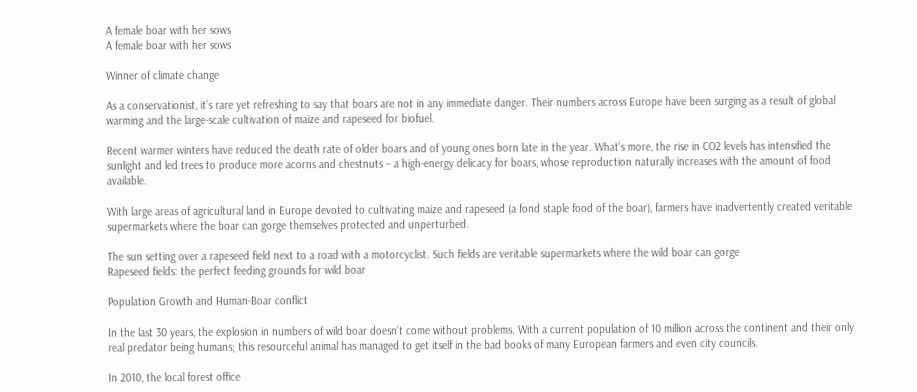A female boar with her sows
A female boar with her sows

Winner of climate change

As a conservationist, it’s rare yet refreshing to say that boars are not in any immediate danger. Their numbers across Europe have been surging as a result of global warming and the large-scale cultivation of maize and rapeseed for biofuel.

Recent warmer winters have reduced the death rate of older boars and of young ones born late in the year. What’s more, the rise in CO2 levels has intensified the sunlight and led trees to produce more acorns and chestnuts – a high-energy delicacy for boars, whose reproduction naturally increases with the amount of food available.

With large areas of agricultural land in Europe devoted to cultivating maize and rapeseed (a fond staple food of the boar), farmers have inadvertently created veritable supermarkets where the boar can gorge themselves protected and unperturbed.

The sun setting over a rapeseed field next to a road with a motorcyclist. Such fields are veritable supermarkets where the wild boar can gorge
Rapeseed fields: the perfect feeding grounds for wild boar

Population Growth and Human-Boar conflict

In the last 30 years, the explosion in numbers of wild boar doesn’t come without problems. With a current population of 10 million across the continent and their only real predator being humans; this resourceful animal has managed to get itself in the bad books of many European farmers and even city councils.

In 2010, the local forest office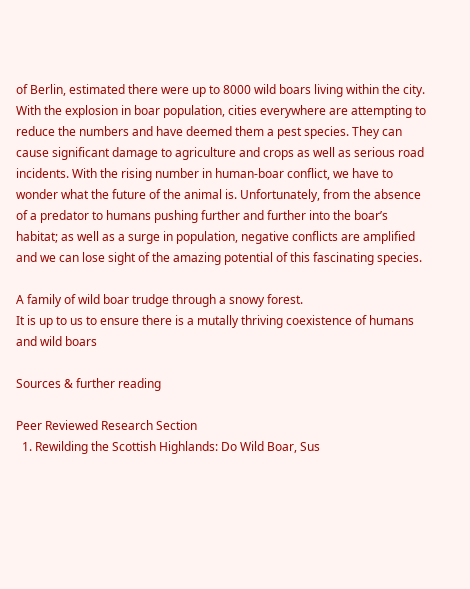of Berlin, estimated there were up to 8000 wild boars living within the city. With the explosion in boar population, cities everywhere are attempting to reduce the numbers and have deemed them a pest species. They can cause significant damage to agriculture and crops as well as serious road incidents. With the rising number in human-boar conflict, we have to wonder what the future of the animal is. Unfortunately, from the absence of a predator to humans pushing further and further into the boar’s habitat; as well as a surge in population, negative conflicts are amplified and we can lose sight of the amazing potential of this fascinating species.

A family of wild boar trudge through a snowy forest.
It is up to us to ensure there is a mutally thriving coexistence of humans and wild boars

Sources & further reading

Peer Reviewed Research Section
  1. Rewilding the Scottish Highlands: Do Wild Boar, Sus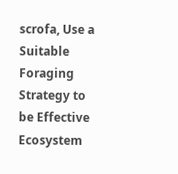scrofa, Use a Suitable Foraging Strategy to be Effective Ecosystem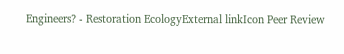Engineers? - Restoration EcologyExternal linkIcon Peer Review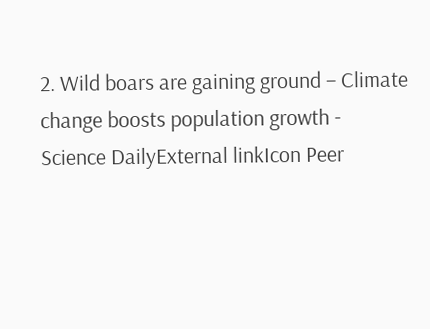2. Wild boars are gaining ground – Climate change boosts population growth - Science DailyExternal linkIcon Peer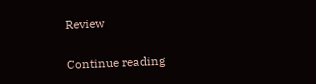Review

Continue reading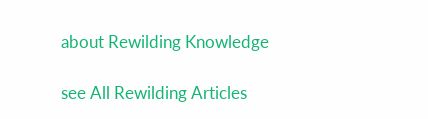about Rewilding Knowledge

see All Rewilding Articles